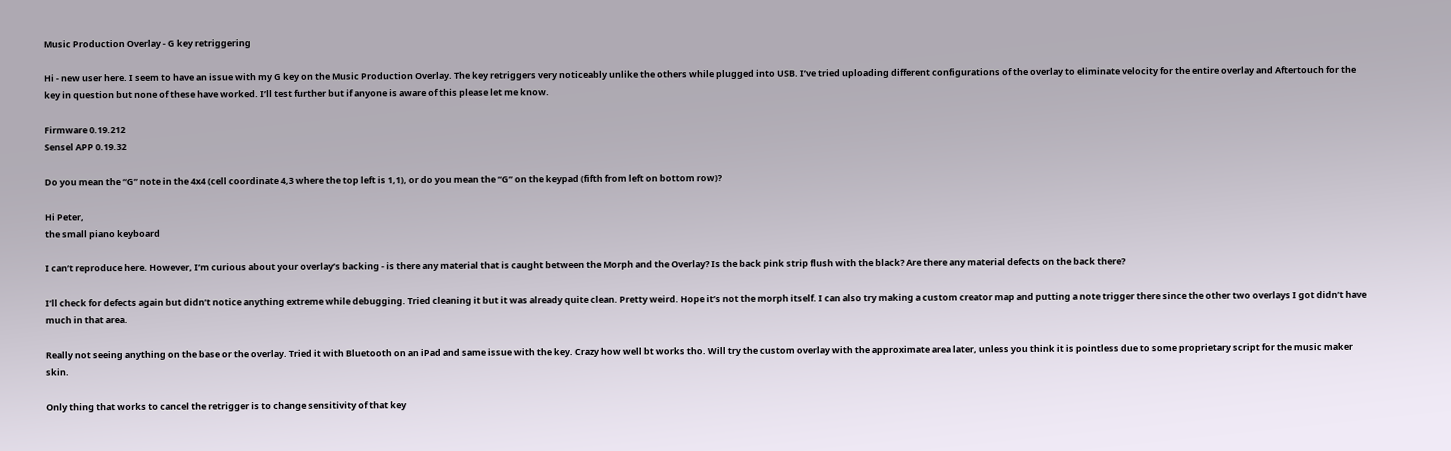Music Production Overlay - G key retriggering

Hi - new user here. I seem to have an issue with my G key on the Music Production Overlay. The key retriggers very noticeably unlike the others while plugged into USB. I’ve tried uploading different configurations of the overlay to eliminate velocity for the entire overlay and Aftertouch for the key in question but none of these have worked. I’ll test further but if anyone is aware of this please let me know.

Firmware 0.19.212
Sensel APP 0.19.32

Do you mean the “G” note in the 4x4 (cell coordinate 4,3 where the top left is 1,1), or do you mean the “G” on the keypad (fifth from left on bottom row)?

Hi Peter,
the small piano keyboard

I can’t reproduce here. However, I’m curious about your overlay’s backing - is there any material that is caught between the Morph and the Overlay? Is the back pink strip flush with the black? Are there any material defects on the back there?

I’ll check for defects again but didn’t notice anything extreme while debugging. Tried cleaning it but it was already quite clean. Pretty weird. Hope it’s not the morph itself. I can also try making a custom creator map and putting a note trigger there since the other two overlays I got didn’t have much in that area.

Really not seeing anything on the base or the overlay. Tried it with Bluetooth on an iPad and same issue with the key. Crazy how well bt works tho. Will try the custom overlay with the approximate area later, unless you think it is pointless due to some proprietary script for the music maker skin.

Only thing that works to cancel the retrigger is to change sensitivity of that key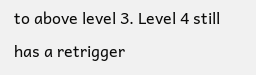to above level 3. Level 4 still has a retrigger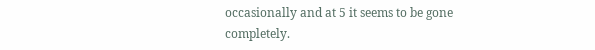occasionally and at 5 it seems to be gone completely.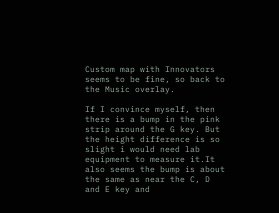Custom map with Innovators seems to be fine, so back to the Music overlay.

If I convince myself, then there is a bump in the pink strip around the G key. But the height difference is so slight i would need lab equipment to measure it.It also seems the bump is about the same as near the C, D and E key and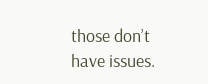those don’t have issues.